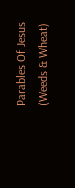Parables Of Jesus (Weeds & Wheat)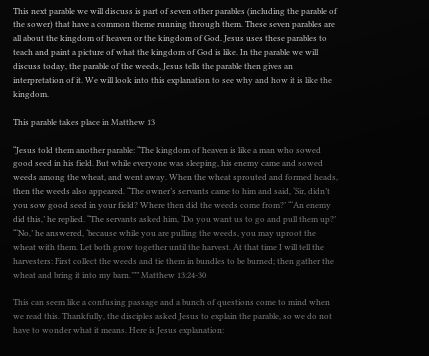This next parable we will discuss is part of seven other parables (including the parable of the sower) that have a common theme running through them. These seven parables are all about the kingdom of heaven or the kingdom of God. Jesus uses these parables to teach and paint a picture of what the kingdom of God is like. In the parable we will discuss today, the parable of the weeds, Jesus tells the parable then gives an interpretation of it. We will look into this explanation to see why and how it is like the kingdom.

This parable takes place in Matthew 13

“Jesus told them another parable: “The kingdom of heaven is like a man who sowed good seed in his field. But while everyone was sleeping, his enemy came and sowed weeds among the wheat, and went away. When the wheat sprouted and formed heads, then the weeds also appeared. “The owner’s servants came to him and said, ‘Sir, didn’t you sow good seed in your field? Where then did the weeds come from?’ “‘An enemy did this,’ he replied. “The servants asked him, ‘Do you want us to go and pull them up?’ “‘No,’ he answered, ‘because while you are pulling the weeds, you may uproot the wheat with them. Let both grow together until the harvest. At that time I will tell the harvesters: First collect the weeds and tie them in bundles to be burned; then gather the wheat and bring it into my barn.’”” Matthew 13:24-30

This can seem like a confusing passage and a bunch of questions come to mind when we read this. Thankfully, the disciples asked Jesus to explain the parable, so we do not have to wonder what it means. Here is Jesus explanation: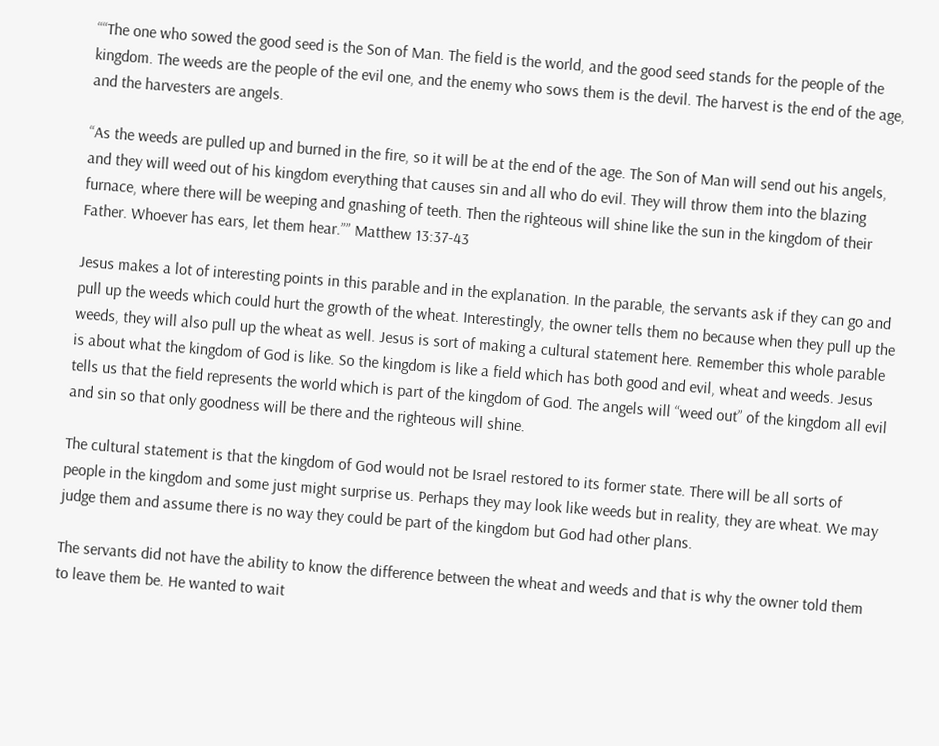““The one who sowed the good seed is the Son of Man. The field is the world, and the good seed stands for the people of the kingdom. The weeds are the people of the evil one, and the enemy who sows them is the devil. The harvest is the end of the age, and the harvesters are angels.

“As the weeds are pulled up and burned in the fire, so it will be at the end of the age. The Son of Man will send out his angels, and they will weed out of his kingdom everything that causes sin and all who do evil. They will throw them into the blazing furnace, where there will be weeping and gnashing of teeth. Then the righteous will shine like the sun in the kingdom of their Father. Whoever has ears, let them hear.”” Matthew 13:37-43

Jesus makes a lot of interesting points in this parable and in the explanation. In the parable, the servants ask if they can go and pull up the weeds which could hurt the growth of the wheat. Interestingly, the owner tells them no because when they pull up the weeds, they will also pull up the wheat as well. Jesus is sort of making a cultural statement here. Remember this whole parable is about what the kingdom of God is like. So the kingdom is like a field which has both good and evil, wheat and weeds. Jesus tells us that the field represents the world which is part of the kingdom of God. The angels will “weed out” of the kingdom all evil and sin so that only goodness will be there and the righteous will shine.

The cultural statement is that the kingdom of God would not be Israel restored to its former state. There will be all sorts of people in the kingdom and some just might surprise us. Perhaps they may look like weeds but in reality, they are wheat. We may judge them and assume there is no way they could be part of the kingdom but God had other plans.

The servants did not have the ability to know the difference between the wheat and weeds and that is why the owner told them to leave them be. He wanted to wait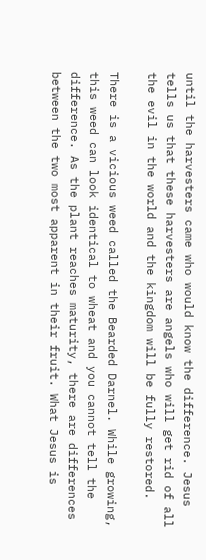until the harvesters came who would know the difference. Jesus tells us that these harvesters are angels who will get rid of all the evil in the world and the kingdom will be fully restored.

There is a vicious weed called the Bearded Darnel. While growing, this weed can look identical to wheat and you cannot tell the difference. As the plant reaches maturity, there are differences between the two most apparent in their fruit. What Jesus is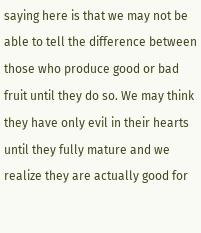saying here is that we may not be able to tell the difference between those who produce good or bad fruit until they do so. We may think they have only evil in their hearts until they fully mature and we realize they are actually good for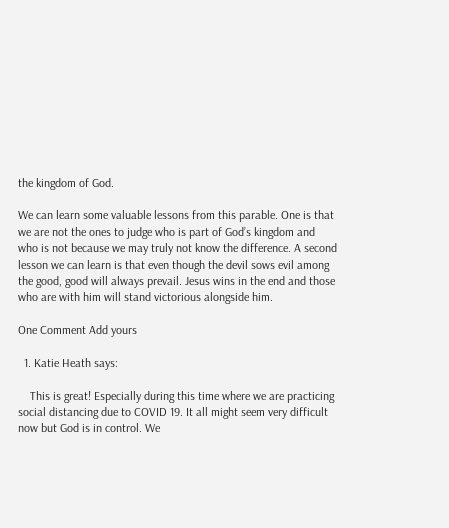the kingdom of God.

We can learn some valuable lessons from this parable. One is that we are not the ones to judge who is part of God’s kingdom and who is not because we may truly not know the difference. A second lesson we can learn is that even though the devil sows evil among the good, good will always prevail. Jesus wins in the end and those who are with him will stand victorious alongside him.

One Comment Add yours

  1. Katie Heath says:

    This is great! Especially during this time where we are practicing social distancing due to COVID 19. It all might seem very difficult now but God is in control. We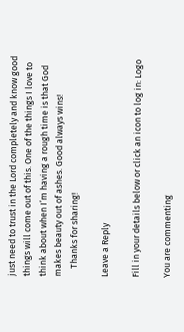just need to trust in the Lord completely and know good things will come out of this. One of the things I love to think about when I’m having a rough time is that God makes beauty out of ashes. Good always wins!
    Thanks for sharing!

Leave a Reply

Fill in your details below or click an icon to log in: Logo

You are commenting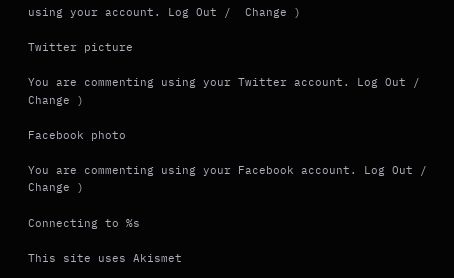using your account. Log Out /  Change )

Twitter picture

You are commenting using your Twitter account. Log Out /  Change )

Facebook photo

You are commenting using your Facebook account. Log Out /  Change )

Connecting to %s

This site uses Akismet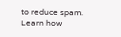to reduce spam. Learn how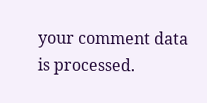your comment data is processed.